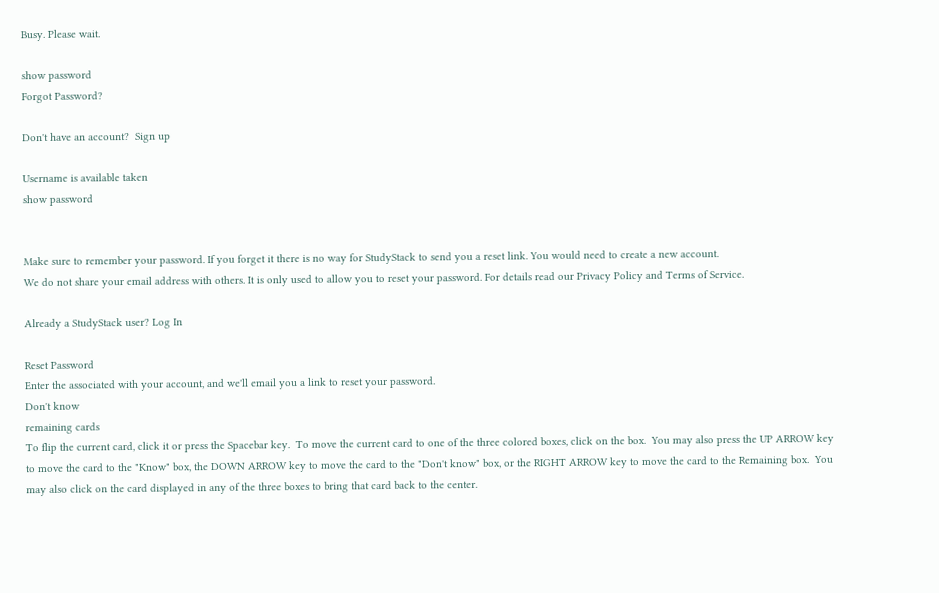Busy. Please wait.

show password
Forgot Password?

Don't have an account?  Sign up

Username is available taken
show password


Make sure to remember your password. If you forget it there is no way for StudyStack to send you a reset link. You would need to create a new account.
We do not share your email address with others. It is only used to allow you to reset your password. For details read our Privacy Policy and Terms of Service.

Already a StudyStack user? Log In

Reset Password
Enter the associated with your account, and we'll email you a link to reset your password.
Don't know
remaining cards
To flip the current card, click it or press the Spacebar key.  To move the current card to one of the three colored boxes, click on the box.  You may also press the UP ARROW key to move the card to the "Know" box, the DOWN ARROW key to move the card to the "Don't know" box, or the RIGHT ARROW key to move the card to the Remaining box.  You may also click on the card displayed in any of the three boxes to bring that card back to the center.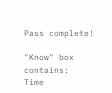Pass complete!

"Know" box contains:
Time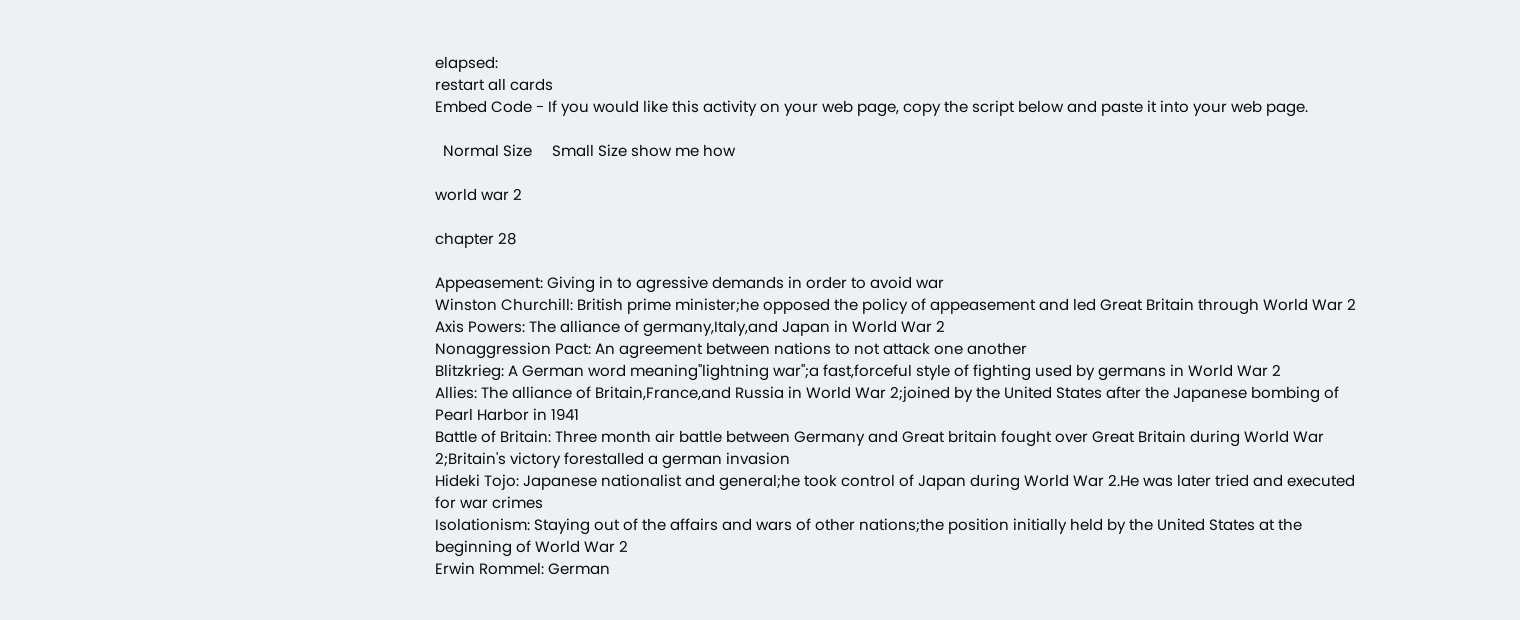elapsed:
restart all cards
Embed Code - If you would like this activity on your web page, copy the script below and paste it into your web page.

  Normal Size     Small Size show me how

world war 2

chapter 28

Appeasement: Giving in to agressive demands in order to avoid war
Winston Churchill: British prime minister;he opposed the policy of appeasement and led Great Britain through World War 2
Axis Powers: The alliance of germany,Italy,and Japan in World War 2
Nonaggression Pact: An agreement between nations to not attack one another
Blitzkrieg: A German word meaning"lightning war";a fast,forceful style of fighting used by germans in World War 2
Allies: The alliance of Britain,France,and Russia in World War 2;joined by the United States after the Japanese bombing of Pearl Harbor in 1941
Battle of Britain: Three month air battle between Germany and Great britain fought over Great Britain during World War 2;Britain's victory forestalled a german invasion
Hideki Tojo: Japanese nationalist and general;he took control of Japan during World War 2.He was later tried and executed for war crimes
Isolationism: Staying out of the affairs and wars of other nations;the position initially held by the United States at the beginning of World War 2
Erwin Rommel: German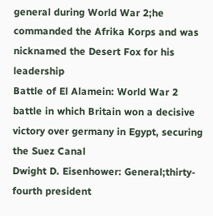general during World War 2;he commanded the Afrika Korps and was nicknamed the Desert Fox for his leadership
Battle of El Alamein: World War 2 battle in which Britain won a decisive victory over germany in Egypt, securing the Suez Canal
Dwight D. Eisenhower: General;thirty-fourth president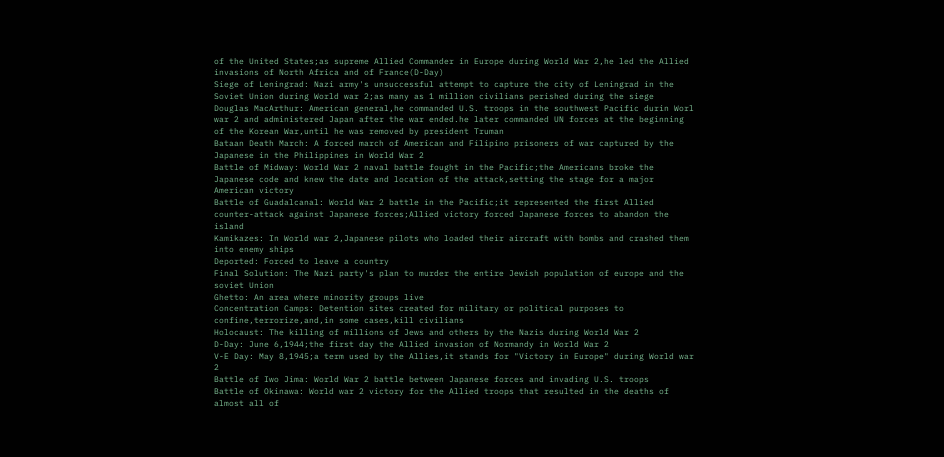of the United States;as supreme Allied Commander in Europe during World War 2,he led the Allied invasions of North Africa and of France(D-Day)
Siege of Leningrad: Nazi army's unsuccessful attempt to capture the city of Leningrad in the Soviet Union during World war 2;as many as 1 million civilians perished during the siege
Douglas MacArthur: American general,he commanded U.S. troops in the southwest Pacific durin Worl war 2 and administered Japan after the war ended.he later commanded UN forces at the beginning of the Korean War,until he was removed by president Truman
Bataan Death March: A forced march of American and Filipino prisoners of war captured by the Japanese in the Philippines in World War 2
Battle of Midway: World War 2 naval battle fought in the Pacific;the Americans broke the Japanese code and knew the date and location of the attack,setting the stage for a major American victory
Battle of Guadalcanal: World War 2 battle in the Pacific;it represented the first Allied counter-attack against Japanese forces;Allied victory forced Japanese forces to abandon the island
Kamikazes: In World war 2,Japanese pilots who loaded their aircraft with bombs and crashed them into enemy ships
Deported: Forced to leave a country
Final Solution: The Nazi party's plan to murder the entire Jewish population of europe and the soviet Union
Ghetto: An area where minority groups live
Concentration Camps: Detention sites created for military or political purposes to confine,terrorize,and,in some cases,kill civilians
Holocaust: The killing of millions of Jews and others by the Nazis during World War 2
D-Day: June 6,1944;the first day the Allied invasion of Normandy in World War 2
V-E Day: May 8,1945;a term used by the Allies,it stands for "Victory in Europe" during World war 2
Battle of Iwo Jima: World War 2 battle between Japanese forces and invading U.S. troops
Battle of Okinawa: World war 2 victory for the Allied troops that resulted in the deaths of almost all of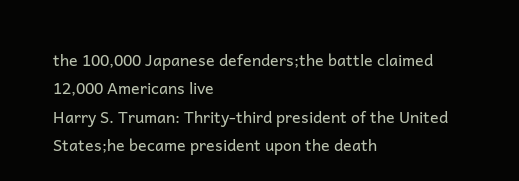the 100,000 Japanese defenders;the battle claimed 12,000 Americans live
Harry S. Truman: Thrity-third president of the United States;he became president upon the death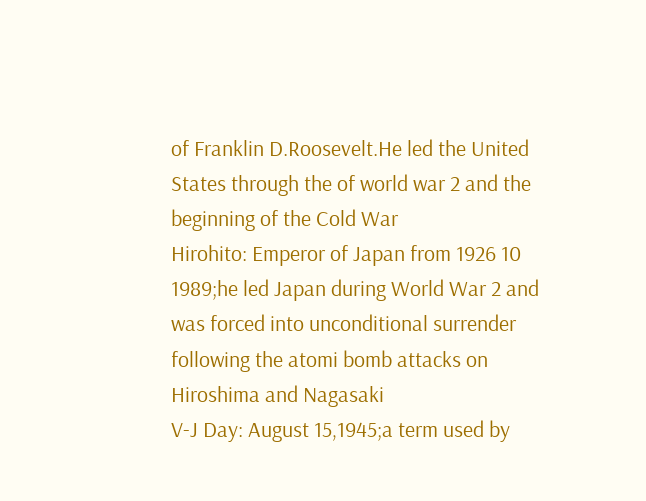of Franklin D.Roosevelt.He led the United States through the of world war 2 and the beginning of the Cold War
Hirohito: Emperor of Japan from 1926 10 1989;he led Japan during World War 2 and was forced into unconditional surrender following the atomi bomb attacks on Hiroshima and Nagasaki
V-J Day: August 15,1945;a term used by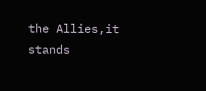the Allies,it stands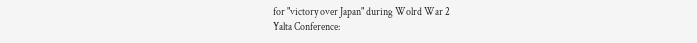for "victory over Japan" during Wolrd War 2
Yalta Conference: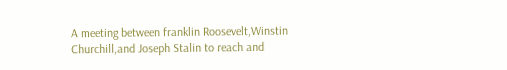A meeting between franklin Roosevelt,Winstin Churchill,and Joseph Stalin to reach and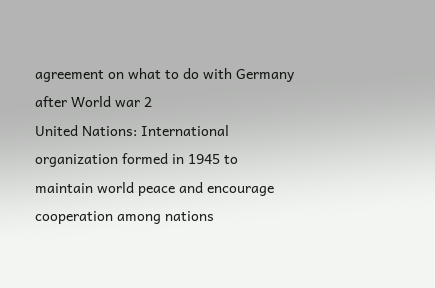agreement on what to do with Germany after World war 2
United Nations: International organization formed in 1945 to maintain world peace and encourage cooperation among nations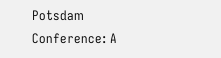Potsdam Conference: A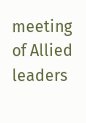meeting of Allied leaders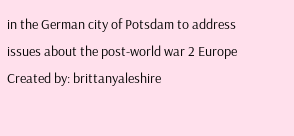in the German city of Potsdam to address issues about the post-world war 2 Europe
Created by: brittanyaleshire